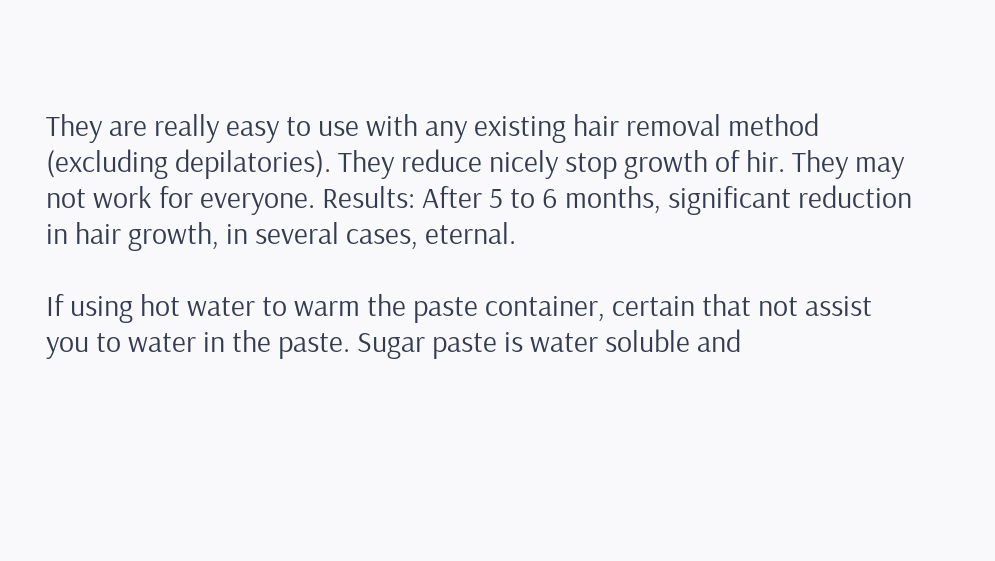They are really easy to use with any existing hair removal method (excluding depilatories). They reduce nicely stop growth of hir. They may not work for everyone. Results: After 5 to 6 months, significant reduction in hair growth, in several cases, eternal.

If using hot water to warm the paste container, certain that not assist you to water in the paste. Sugar paste is water soluble and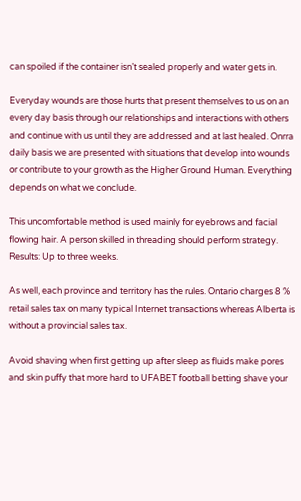can spoiled if the container isn’t sealed properly and water gets in.

Everyday wounds are those hurts that present themselves to us on an every day basis through our relationships and interactions with others and continue with us until they are addressed and at last healed. Onrra daily basis we are presented with situations that develop into wounds or contribute to your growth as the Higher Ground Human. Everything depends on what we conclude.

This uncomfortable method is used mainly for eyebrows and facial flowing hair. A person skilled in threading should perform strategy. Results: Up to three weeks.

As well, each province and territory has the rules. Ontario charges 8 % retail sales tax on many typical Internet transactions whereas Alberta is without a provincial sales tax.

Avoid shaving when first getting up after sleep as fluids make pores and skin puffy that more hard to UFABET football betting shave your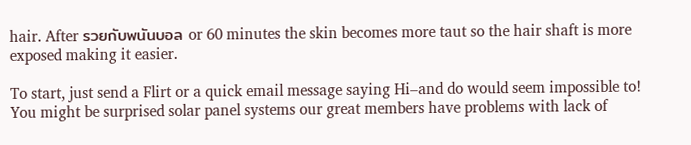hair. After รวยกับพนันบอล or 60 minutes the skin becomes more taut so the hair shaft is more exposed making it easier.

To start, just send a Flirt or a quick email message saying Hi–and do would seem impossible to! You might be surprised solar panel systems our great members have problems with lack of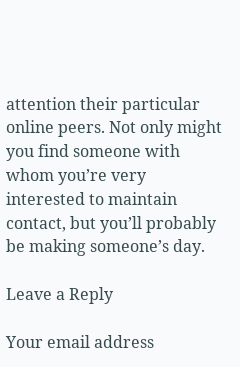attention their particular online peers. Not only might you find someone with whom you’re very interested to maintain contact, but you’ll probably be making someone’s day.

Leave a Reply

Your email address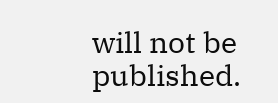will not be published.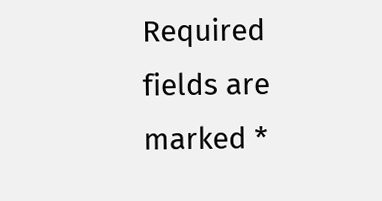Required fields are marked *